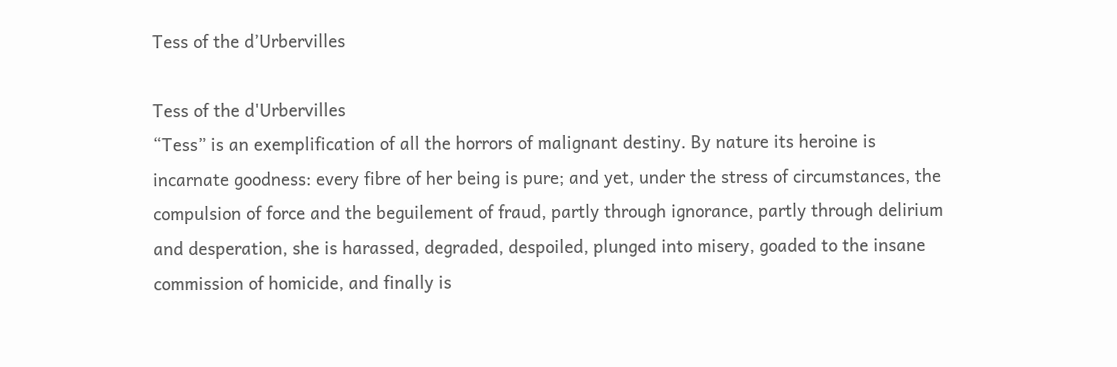Tess of the d’Urbervilles

Tess of the d'Urbervilles
“Tess” is an exemplification of all the horrors of malignant destiny. By nature its heroine is incarnate goodness: every fibre of her being is pure; and yet, under the stress of circumstances, the compulsion of force and the beguilement of fraud, partly through ignorance, partly through delirium and desperation, she is harassed, degraded, despoiled, plunged into misery, goaded to the insane commission of homicide, and finally is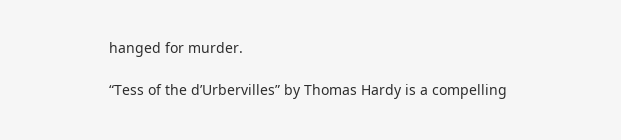hanged for murder.

“Tess of the d’Urbervilles” by Thomas Hardy is a compelling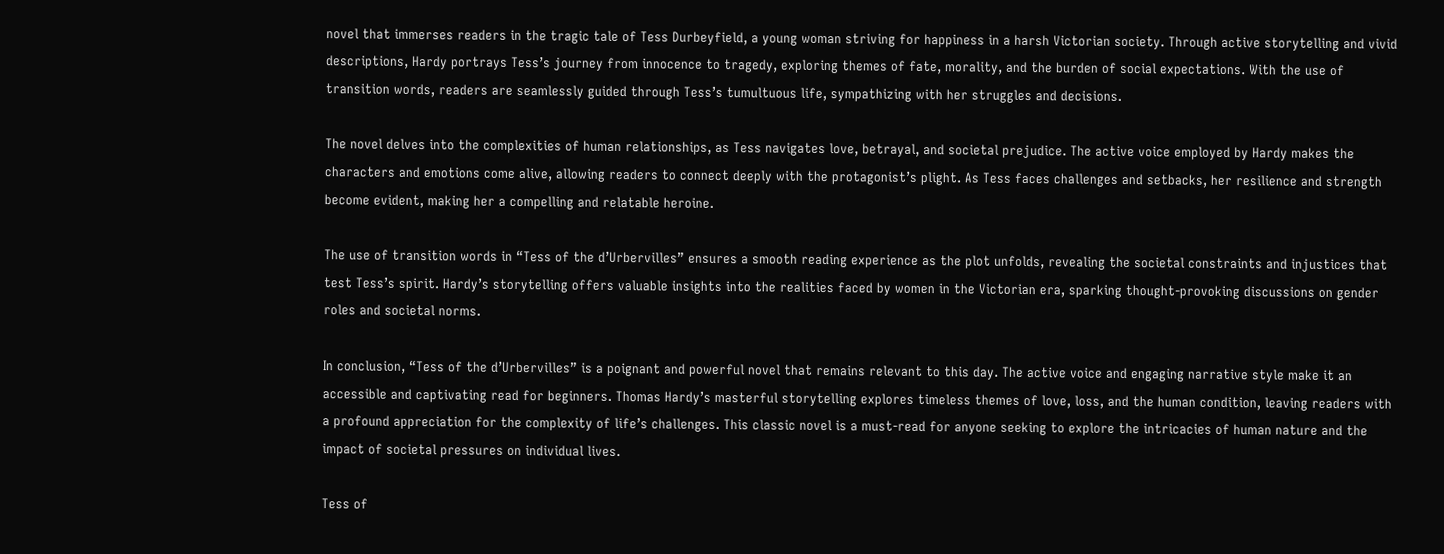novel that immerses readers in the tragic tale of Tess Durbeyfield, a young woman striving for happiness in a harsh Victorian society. Through active storytelling and vivid descriptions, Hardy portrays Tess’s journey from innocence to tragedy, exploring themes of fate, morality, and the burden of social expectations. With the use of transition words, readers are seamlessly guided through Tess’s tumultuous life, sympathizing with her struggles and decisions.

The novel delves into the complexities of human relationships, as Tess navigates love, betrayal, and societal prejudice. The active voice employed by Hardy makes the characters and emotions come alive, allowing readers to connect deeply with the protagonist’s plight. As Tess faces challenges and setbacks, her resilience and strength become evident, making her a compelling and relatable heroine.

The use of transition words in “Tess of the d’Urbervilles” ensures a smooth reading experience as the plot unfolds, revealing the societal constraints and injustices that test Tess’s spirit. Hardy’s storytelling offers valuable insights into the realities faced by women in the Victorian era, sparking thought-provoking discussions on gender roles and societal norms.

In conclusion, “Tess of the d’Urbervilles” is a poignant and powerful novel that remains relevant to this day. The active voice and engaging narrative style make it an accessible and captivating read for beginners. Thomas Hardy’s masterful storytelling explores timeless themes of love, loss, and the human condition, leaving readers with a profound appreciation for the complexity of life’s challenges. This classic novel is a must-read for anyone seeking to explore the intricacies of human nature and the impact of societal pressures on individual lives.

Tess of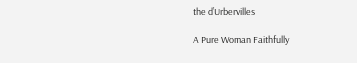the d’Urbervilles

A Pure Woman Faithfully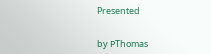Presented


by РThomas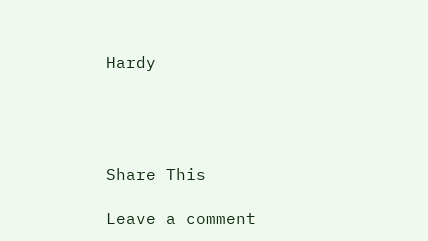Hardy




Share This

Leave a comment